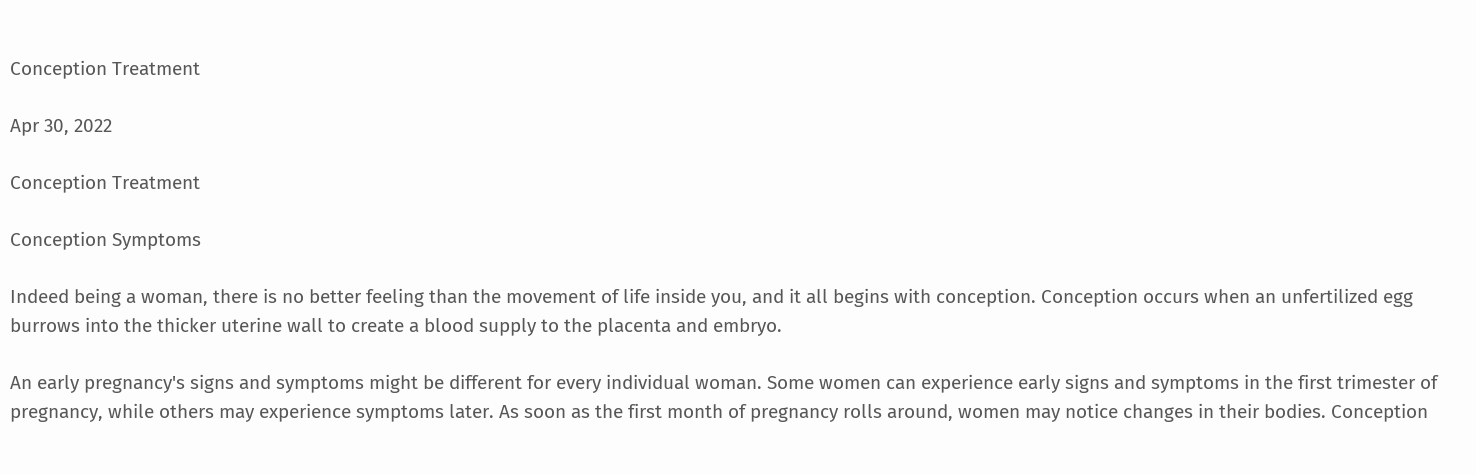Conception Treatment

Apr 30, 2022

Conception Treatment

Conception Symptoms

Indeed being a woman, there is no better feeling than the movement of life inside you, and it all begins with conception. Conception occurs when an unfertilized egg burrows into the thicker uterine wall to create a blood supply to the placenta and embryo.

An early pregnancy's signs and symptoms might be different for every individual woman. Some women can experience early signs and symptoms in the first trimester of pregnancy, while others may experience symptoms later. As soon as the first month of pregnancy rolls around, women may notice changes in their bodies. Conception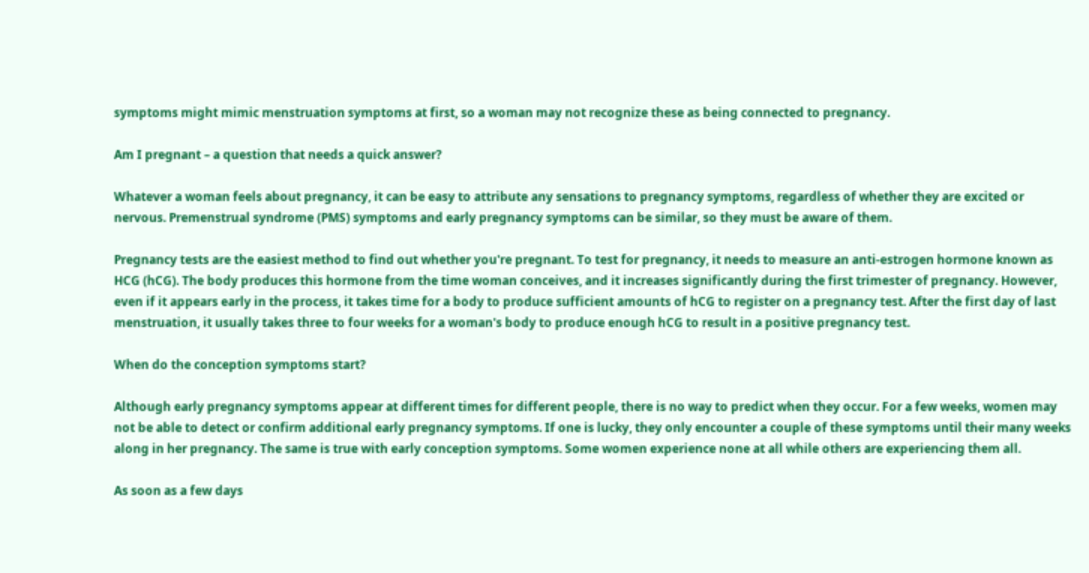symptoms might mimic menstruation symptoms at first, so a woman may not recognize these as being connected to pregnancy.

Am I pregnant – a question that needs a quick answer?

Whatever a woman feels about pregnancy, it can be easy to attribute any sensations to pregnancy symptoms, regardless of whether they are excited or nervous. Premenstrual syndrome (PMS) symptoms and early pregnancy symptoms can be similar, so they must be aware of them.

Pregnancy tests are the easiest method to find out whether you're pregnant. To test for pregnancy, it needs to measure an anti-estrogen hormone known as HCG (hCG). The body produces this hormone from the time woman conceives, and it increases significantly during the first trimester of pregnancy. However, even if it appears early in the process, it takes time for a body to produce sufficient amounts of hCG to register on a pregnancy test. After the first day of last menstruation, it usually takes three to four weeks for a woman's body to produce enough hCG to result in a positive pregnancy test.

When do the conception symptoms start?

Although early pregnancy symptoms appear at different times for different people, there is no way to predict when they occur. For a few weeks, women may not be able to detect or confirm additional early pregnancy symptoms. If one is lucky, they only encounter a couple of these symptoms until their many weeks along in her pregnancy. The same is true with early conception symptoms. Some women experience none at all while others are experiencing them all.

As soon as a few days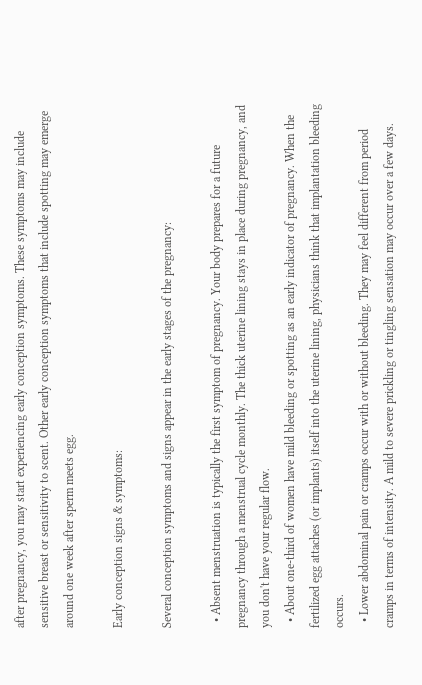after pregnancy, you may start experiencing early conception symptoms. These symptoms may include sensitive breast or sensitivity to scent. Other early conception symptoms that include spotting may emerge around one week after sperm meets egg.

Early conception signs & symptoms:

Several conception symptoms and signs appear in the early stages of the pregnancy:

  • Absent menstruation is typically the first symptom of pregnancy. Your body prepares for a future pregnancy through a menstrual cycle monthly. The thick uterine lining stays in place during pregnancy, and you don't have your regular flow.
  • About one-third of women have mild bleeding or spotting as an early indicator of pregnancy. When the fertilized egg attaches (or implants) itself into the uterine lining, physicians think that implantation bleeding occurs.
  • Lower abdominal pain or cramps occur with or without bleeding. They may feel different from period cramps in terms of intensity. A mild to severe prickling or tingling sensation may occur over a few days.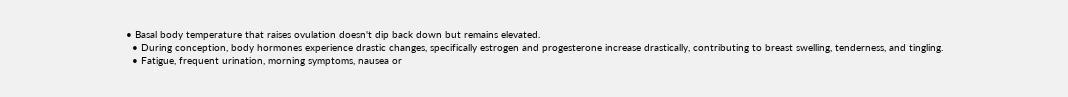• Basal body temperature that raises ovulation doesn't dip back down but remains elevated.
  • During conception, body hormones experience drastic changes, specifically estrogen and progesterone increase drastically, contributing to breast swelling, tenderness, and tingling.
  • Fatigue, frequent urination, morning symptoms, nausea or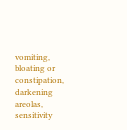vomiting, bloating or constipation, darkening areolas, sensitivity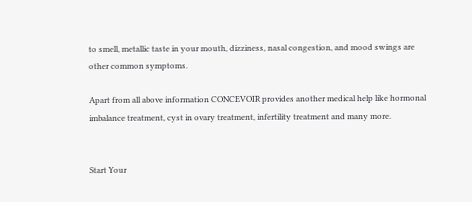to smell, metallic taste in your mouth, dizziness, nasal congestion, and mood swings are other common symptoms.

Apart from all above information CONCEVOIR provides another medical help like hormonal imbalance treatment, cyst in ovary treatment, infertility treatment and many more.


Start Your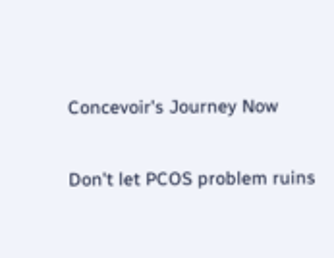Concevoir's Journey Now

Don't let PCOS problem ruins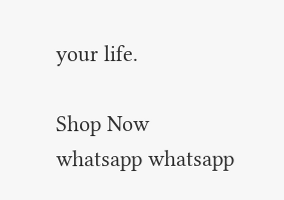your life.

Shop Now
whatsapp whatsapp